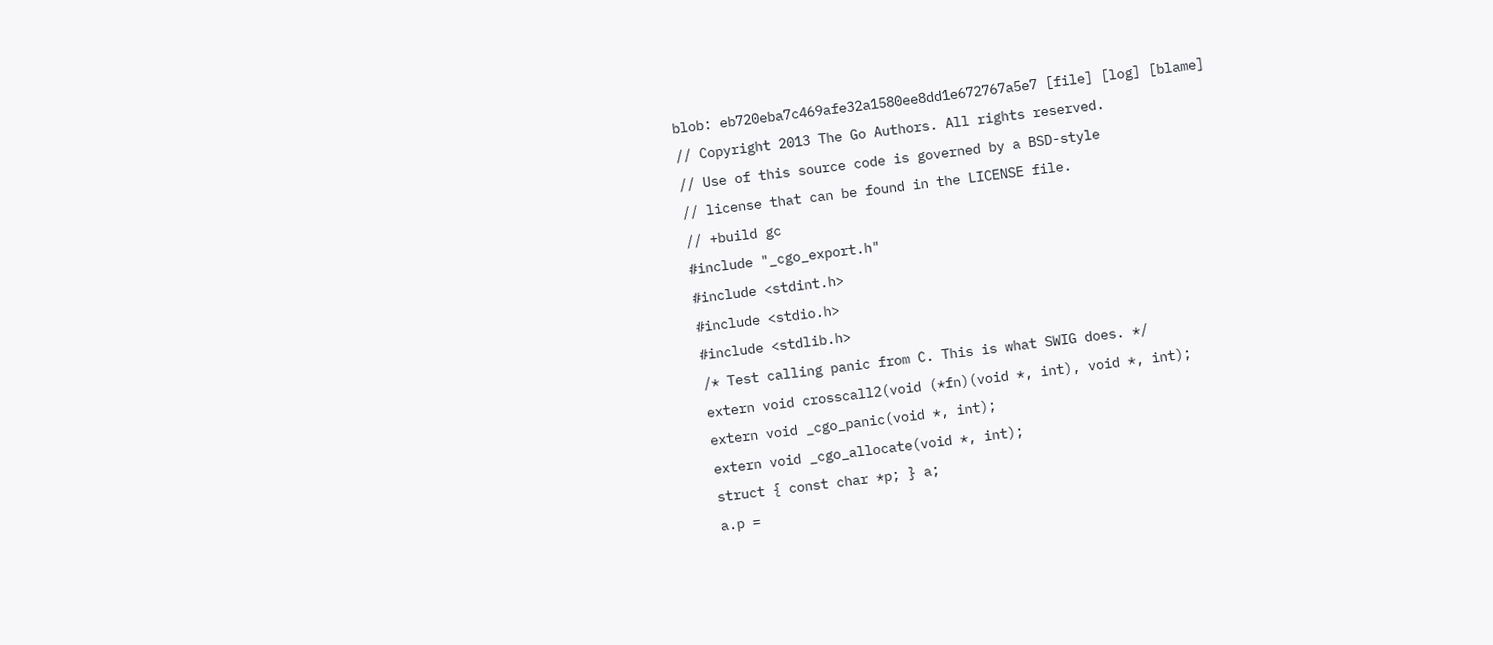blob: eb720eba7c469afe32a1580ee8dd1e672767a5e7 [file] [log] [blame]
// Copyright 2013 The Go Authors. All rights reserved.
// Use of this source code is governed by a BSD-style
// license that can be found in the LICENSE file.
// +build gc
#include "_cgo_export.h"
#include <stdint.h>
#include <stdio.h>
#include <stdlib.h>
/* Test calling panic from C. This is what SWIG does. */
extern void crosscall2(void (*fn)(void *, int), void *, int);
extern void _cgo_panic(void *, int);
extern void _cgo_allocate(void *, int);
struct { const char *p; } a;
a.p =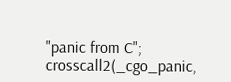"panic from C";
crosscall2(_cgo_panic,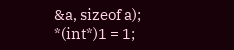&a, sizeof a);
*(int*)1 = 1;